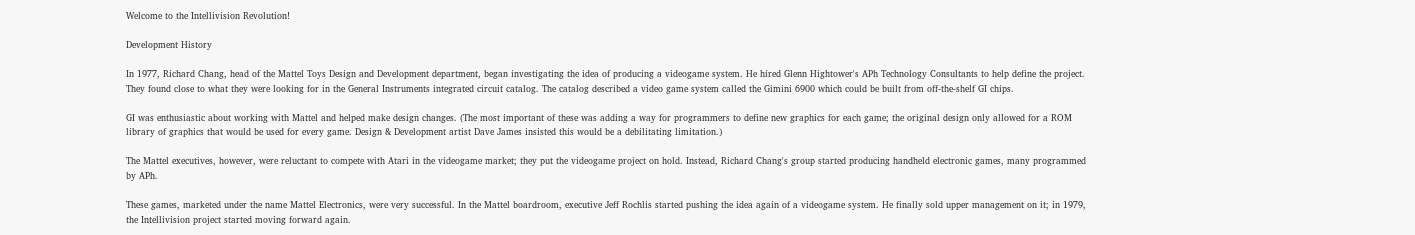Welcome to the Intellivision Revolution!

Development History

In 1977, Richard Chang, head of the Mattel Toys Design and Development department, began investigating the idea of producing a videogame system. He hired Glenn Hightower's APh Technology Consultants to help define the project. They found close to what they were looking for in the General Instruments integrated circuit catalog. The catalog described a video game system called the Gimini 6900 which could be built from off-the-shelf GI chips.

GI was enthusiastic about working with Mattel and helped make design changes. (The most important of these was adding a way for programmers to define new graphics for each game; the original design only allowed for a ROM library of graphics that would be used for every game. Design & Development artist Dave James insisted this would be a debilitating limitation.)

The Mattel executives, however, were reluctant to compete with Atari in the videogame market; they put the videogame project on hold. Instead, Richard Chang's group started producing handheld electronic games, many programmed by APh.

These games, marketed under the name Mattel Electronics, were very successful. In the Mattel boardroom, executive Jeff Rochlis started pushing the idea again of a videogame system. He finally sold upper management on it; in 1979, the Intellivision project started moving forward again.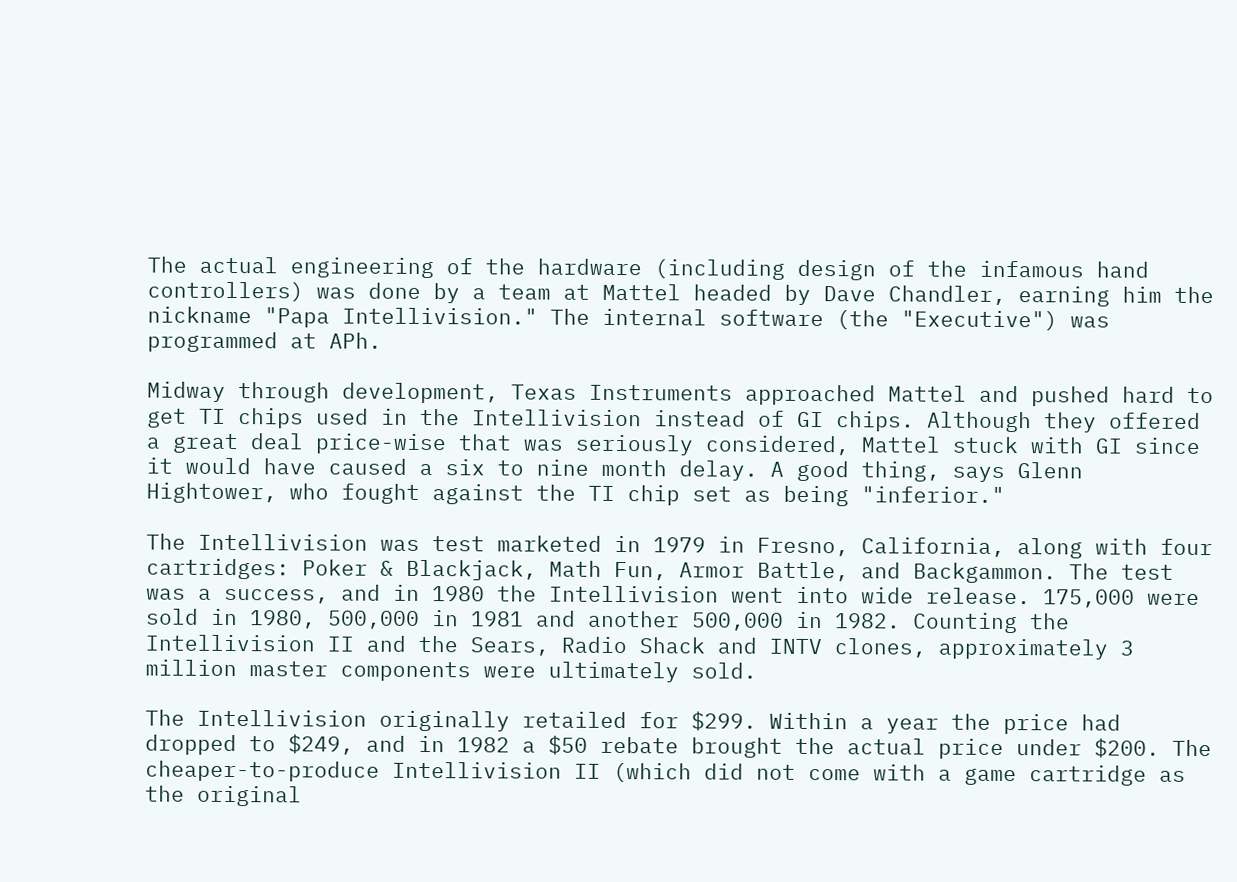The actual engineering of the hardware (including design of the infamous hand controllers) was done by a team at Mattel headed by Dave Chandler, earning him the nickname "Papa Intellivision." The internal software (the "Executive") was programmed at APh.

Midway through development, Texas Instruments approached Mattel and pushed hard to get TI chips used in the Intellivision instead of GI chips. Although they offered a great deal price-wise that was seriously considered, Mattel stuck with GI since it would have caused a six to nine month delay. A good thing, says Glenn Hightower, who fought against the TI chip set as being "inferior."

The Intellivision was test marketed in 1979 in Fresno, California, along with four cartridges: Poker & Blackjack, Math Fun, Armor Battle, and Backgammon. The test was a success, and in 1980 the Intellivision went into wide release. 175,000 were sold in 1980, 500,000 in 1981 and another 500,000 in 1982. Counting the Intellivision II and the Sears, Radio Shack and INTV clones, approximately 3 million master components were ultimately sold.

The Intellivision originally retailed for $299. Within a year the price had dropped to $249, and in 1982 a $50 rebate brought the actual price under $200. The cheaper-to-produce Intellivision II (which did not come with a game cartridge as the original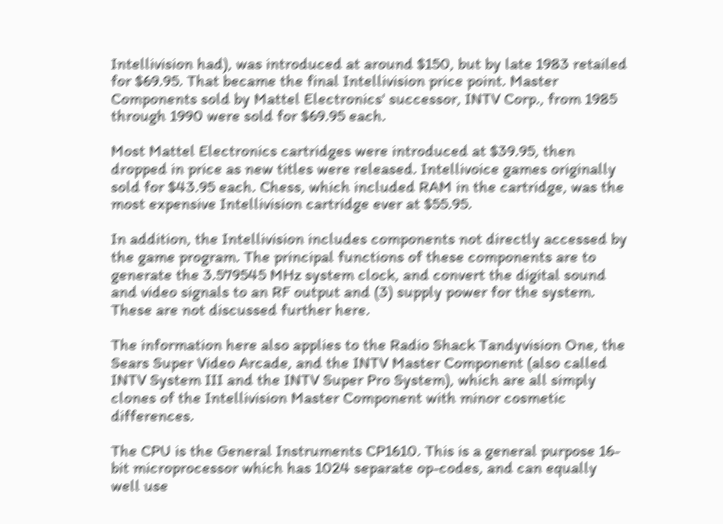Intellivision had), was introduced at around $150, but by late 1983 retailed for $69.95. That became the final Intellivision price point. Master Components sold by Mattel Electronics' successor, INTV Corp., from 1985 through 1990 were sold for $69.95 each.

Most Mattel Electronics cartridges were introduced at $39.95, then dropped in price as new titles were released. Intellivoice games originally sold for $43.95 each. Chess, which included RAM in the cartridge, was the most expensive Intellivision cartridge ever at $55.95.

In addition, the Intellivision includes components not directly accessed by the game program. The principal functions of these components are to generate the 3.579545 MHz system clock, and convert the digital sound and video signals to an RF output and (3) supply power for the system. These are not discussed further here.

The information here also applies to the Radio Shack Tandyvision One, the Sears Super Video Arcade, and the INTV Master Component (also called INTV System III and the INTV Super Pro System), which are all simply clones of the Intellivision Master Component with minor cosmetic differences.

The CPU is the General Instruments CP1610. This is a general purpose 16-bit microprocessor which has 1024 separate op-codes, and can equally well use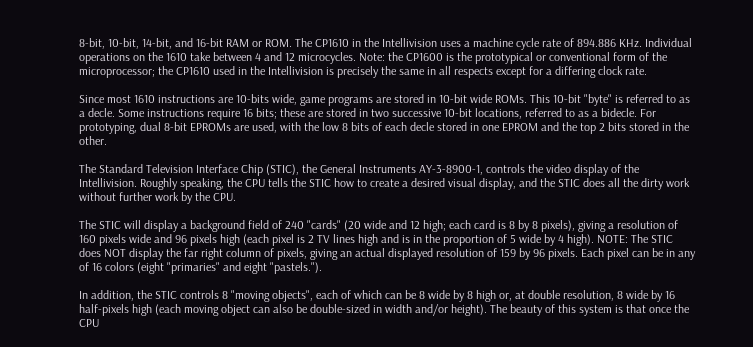8-bit, 10-bit, 14-bit, and 16-bit RAM or ROM. The CP1610 in the Intellivision uses a machine cycle rate of 894.886 KHz. Individual operations on the 1610 take between 4 and 12 microcycles. Note: the CP1600 is the prototypical or conventional form of the microprocessor; the CP1610 used in the Intellivision is precisely the same in all respects except for a differing clock rate.

Since most 1610 instructions are 10-bits wide, game programs are stored in 10-bit wide ROMs. This 10-bit "byte" is referred to as a decle. Some instructions require 16 bits; these are stored in two successive 10-bit locations, referred to as a bidecle. For prototyping, dual 8-bit EPROMs are used, with the low 8 bits of each decle stored in one EPROM and the top 2 bits stored in the other.

The Standard Television Interface Chip (STIC), the General Instruments AY-3-8900-1, controls the video display of the Intellivision. Roughly speaking, the CPU tells the STIC how to create a desired visual display, and the STIC does all the dirty work without further work by the CPU.

The STIC will display a background field of 240 "cards" (20 wide and 12 high; each card is 8 by 8 pixels), giving a resolution of 160 pixels wide and 96 pixels high (each pixel is 2 TV lines high and is in the proportion of 5 wide by 4 high). NOTE: The STIC does NOT display the far right column of pixels, giving an actual displayed resolution of 159 by 96 pixels. Each pixel can be in any of 16 colors (eight "primaries" and eight "pastels.").

In addition, the STIC controls 8 "moving objects", each of which can be 8 wide by 8 high or, at double resolution, 8 wide by 16 half-pixels high (each moving object can also be double-sized in width and/or height). The beauty of this system is that once the CPU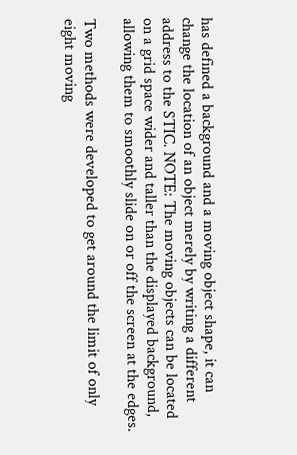has defined a background and a moving object shape, it can change the location of an object merely by writing a different address to the STIC. NOTE: The moving objects can be located on a grid space wider and taller than the displayed background, allowing them to smoothly slide on or off the screen at the edges.

Two methods were developed to get around the limit of only eight moving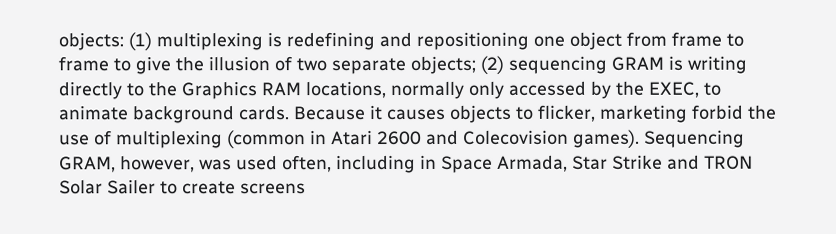objects: (1) multiplexing is redefining and repositioning one object from frame to frame to give the illusion of two separate objects; (2) sequencing GRAM is writing directly to the Graphics RAM locations, normally only accessed by the EXEC, to animate background cards. Because it causes objects to flicker, marketing forbid the use of multiplexing (common in Atari 2600 and Colecovision games). Sequencing GRAM, however, was used often, including in Space Armada, Star Strike and TRON Solar Sailer to create screens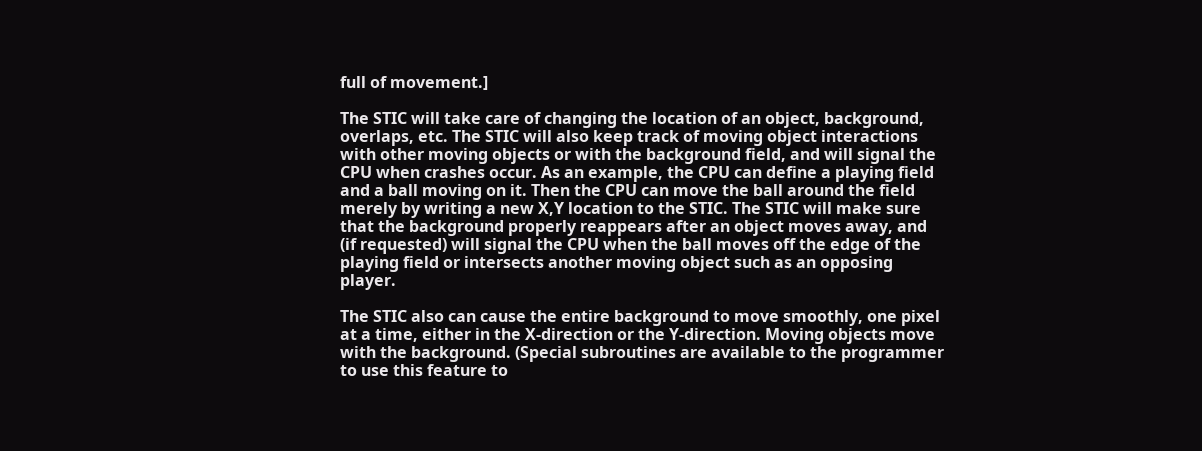full of movement.]

The STIC will take care of changing the location of an object, background, overlaps, etc. The STIC will also keep track of moving object interactions with other moving objects or with the background field, and will signal the CPU when crashes occur. As an example, the CPU can define a playing field and a ball moving on it. Then the CPU can move the ball around the field merely by writing a new X,Y location to the STIC. The STIC will make sure that the background properly reappears after an object moves away, and (if requested) will signal the CPU when the ball moves off the edge of the playing field or intersects another moving object such as an opposing player.

The STIC also can cause the entire background to move smoothly, one pixel at a time, either in the X-direction or the Y-direction. Moving objects move with the background. (Special subroutines are available to the programmer to use this feature to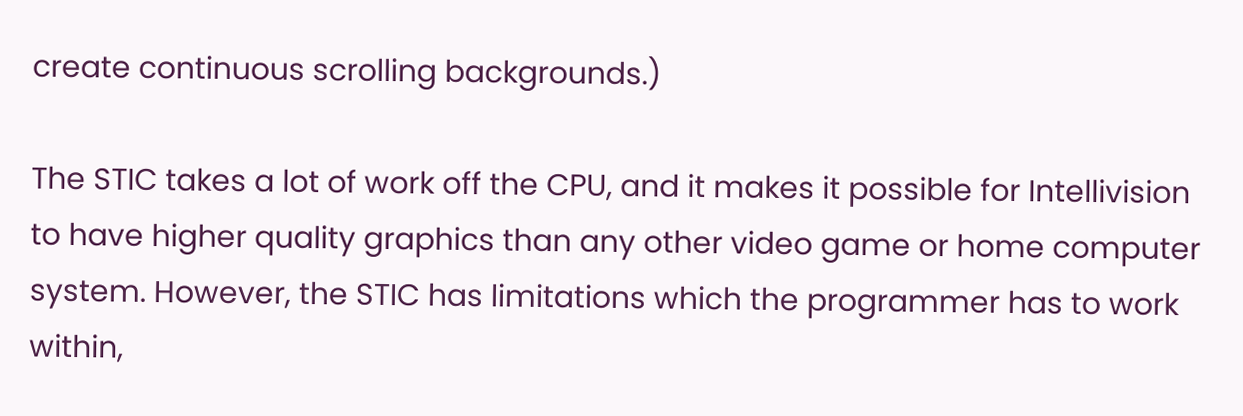create continuous scrolling backgrounds.)

The STIC takes a lot of work off the CPU, and it makes it possible for Intellivision to have higher quality graphics than any other video game or home computer system. However, the STIC has limitations which the programmer has to work within,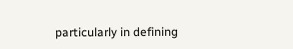particularly in defining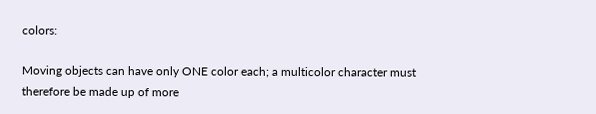colors:

Moving objects can have only ONE color each; a multicolor character must therefore be made up of more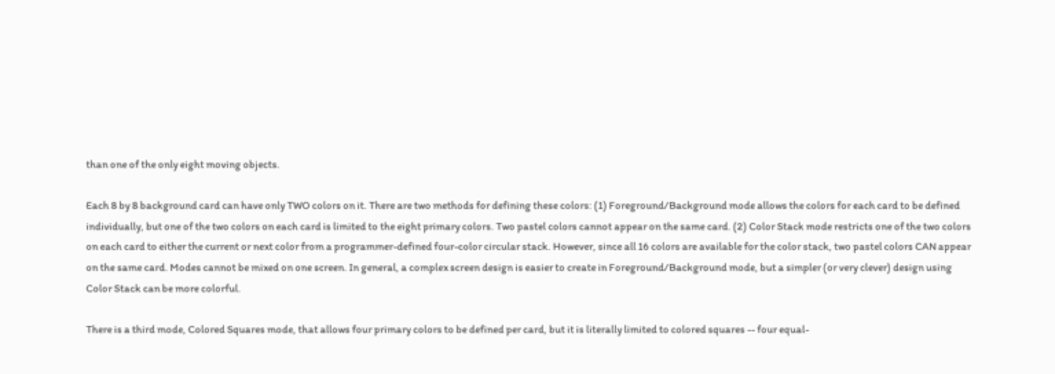than one of the only eight moving objects.

Each 8 by 8 background card can have only TWO colors on it. There are two methods for defining these colors: (1) Foreground/Background mode allows the colors for each card to be defined individually, but one of the two colors on each card is limited to the eight primary colors. Two pastel colors cannot appear on the same card. (2) Color Stack mode restricts one of the two colors on each card to either the current or next color from a programmer-defined four-color circular stack. However, since all 16 colors are available for the color stack, two pastel colors CAN appear on the same card. Modes cannot be mixed on one screen. In general, a complex screen design is easier to create in Foreground/Background mode, but a simpler (or very clever) design using Color Stack can be more colorful.

There is a third mode, Colored Squares mode, that allows four primary colors to be defined per card, but it is literally limited to colored squares -- four equal-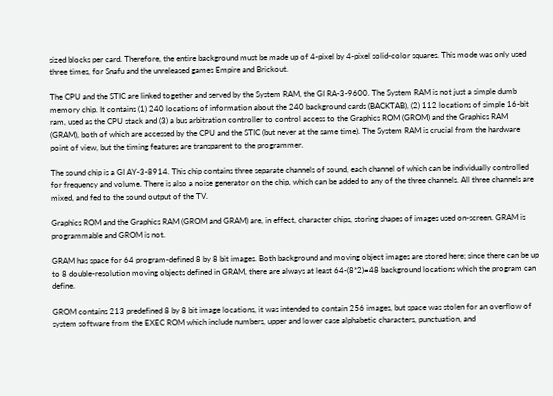sized blocks per card. Therefore, the entire background must be made up of 4-pixel by 4-pixel solid-color squares. This mode was only used three times, for Snafu and the unreleased games Empire and Brickout.

The CPU and the STIC are linked together and served by the System RAM, the GI RA-3-9600. The System RAM is not just a simple dumb memory chip. It contains (1) 240 locations of information about the 240 background cards (BACKTAB), (2) 112 locations of simple 16-bit ram, used as the CPU stack and (3) a bus arbitration controller to control access to the Graphics ROM (GROM) and the Graphics RAM (GRAM), both of which are accessed by the CPU and the STIC (but never at the same time). The System RAM is crucial from the hardware point of view, but the timing features are transparent to the programmer.

The sound chip is a GI AY-3-8914. This chip contains three separate channels of sound, each channel of which can be individually controlled for frequency and volume. There is also a noise generator on the chip, which can be added to any of the three channels. All three channels are mixed, and fed to the sound output of the TV.

Graphics ROM and the Graphics RAM (GROM and GRAM) are, in effect, character chips, storing shapes of images used on-screen. GRAM is programmable and GROM is not.

GRAM has space for 64 program-defined 8 by 8 bit images. Both background and moving object images are stored here; since there can be up to 8 double-resolution moving objects defined in GRAM, there are always at least 64-(8*2)=48 background locations which the program can define.

GROM contains 213 predefined 8 by 8 bit image locations, it was intended to contain 256 images, but space was stolen for an overflow of system software from the EXEC ROM which include numbers, upper and lower case alphabetic characters, punctuation, and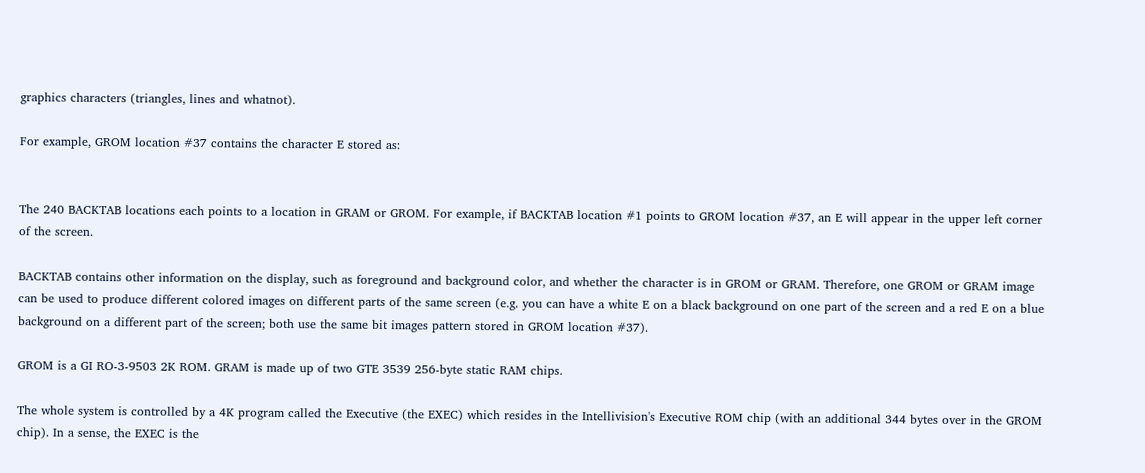graphics characters (triangles, lines and whatnot).

For example, GROM location #37 contains the character E stored as:


The 240 BACKTAB locations each points to a location in GRAM or GROM. For example, if BACKTAB location #1 points to GROM location #37, an E will appear in the upper left corner of the screen.

BACKTAB contains other information on the display, such as foreground and background color, and whether the character is in GROM or GRAM. Therefore, one GROM or GRAM image can be used to produce different colored images on different parts of the same screen (e.g. you can have a white E on a black background on one part of the screen and a red E on a blue background on a different part of the screen; both use the same bit images pattern stored in GROM location #37).

GROM is a GI RO-3-9503 2K ROM. GRAM is made up of two GTE 3539 256-byte static RAM chips.

The whole system is controlled by a 4K program called the Executive (the EXEC) which resides in the Intellivision's Executive ROM chip (with an additional 344 bytes over in the GROM chip). In a sense, the EXEC is the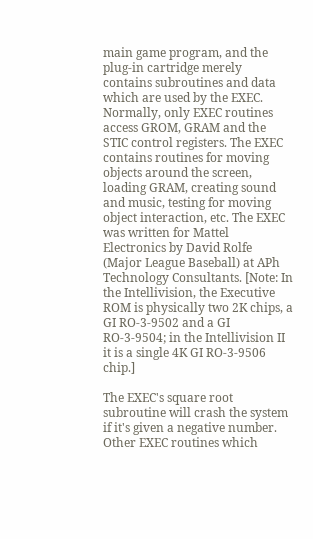main game program, and the plug-in cartridge merely contains subroutines and data which are used by the EXEC. Normally, only EXEC routines access GROM, GRAM and the STIC control registers. The EXEC contains routines for moving objects around the screen, loading GRAM, creating sound and music, testing for moving object interaction, etc. The EXEC was written for Mattel Electronics by David Rolfe (Major League Baseball) at APh Technology Consultants. [Note: In the Intellivision, the Executive ROM is physically two 2K chips, a GI RO-3-9502 and a GI RO-3-9504; in the Intellivision II it is a single 4K GI RO-3-9506 chip.]

The EXEC's square root subroutine will crash the system if it's given a negative number. Other EXEC routines which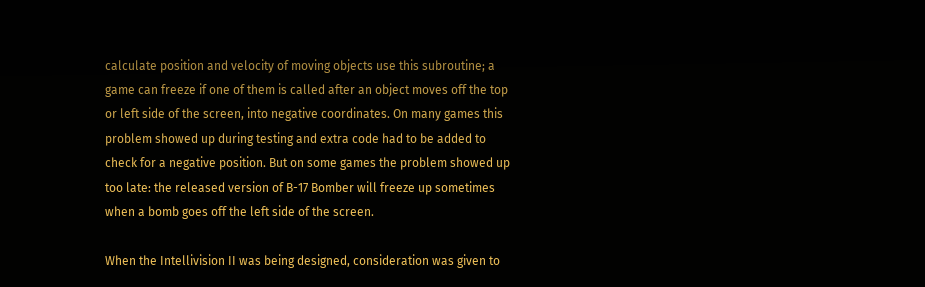calculate position and velocity of moving objects use this subroutine; a game can freeze if one of them is called after an object moves off the top or left side of the screen, into negative coordinates. On many games this problem showed up during testing and extra code had to be added to check for a negative position. But on some games the problem showed up too late: the released version of B-17 Bomber will freeze up sometimes when a bomb goes off the left side of the screen.

When the Intellivision II was being designed, consideration was given to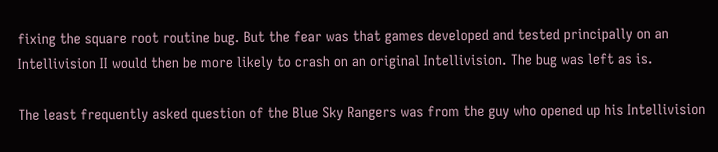fixing the square root routine bug. But the fear was that games developed and tested principally on an Intellivision II would then be more likely to crash on an original Intellivision. The bug was left as is.

The least frequently asked question of the Blue Sky Rangers was from the guy who opened up his Intellivision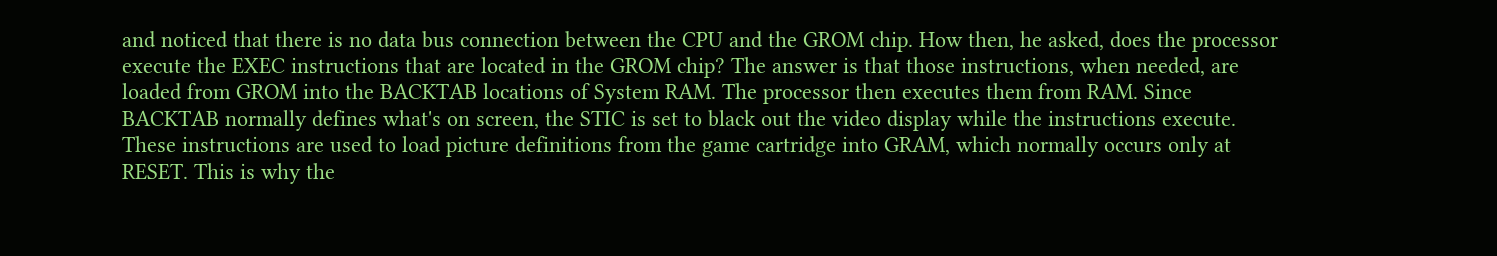and noticed that there is no data bus connection between the CPU and the GROM chip. How then, he asked, does the processor execute the EXEC instructions that are located in the GROM chip? The answer is that those instructions, when needed, are loaded from GROM into the BACKTAB locations of System RAM. The processor then executes them from RAM. Since BACKTAB normally defines what's on screen, the STIC is set to black out the video display while the instructions execute. These instructions are used to load picture definitions from the game cartridge into GRAM, which normally occurs only at RESET. This is why the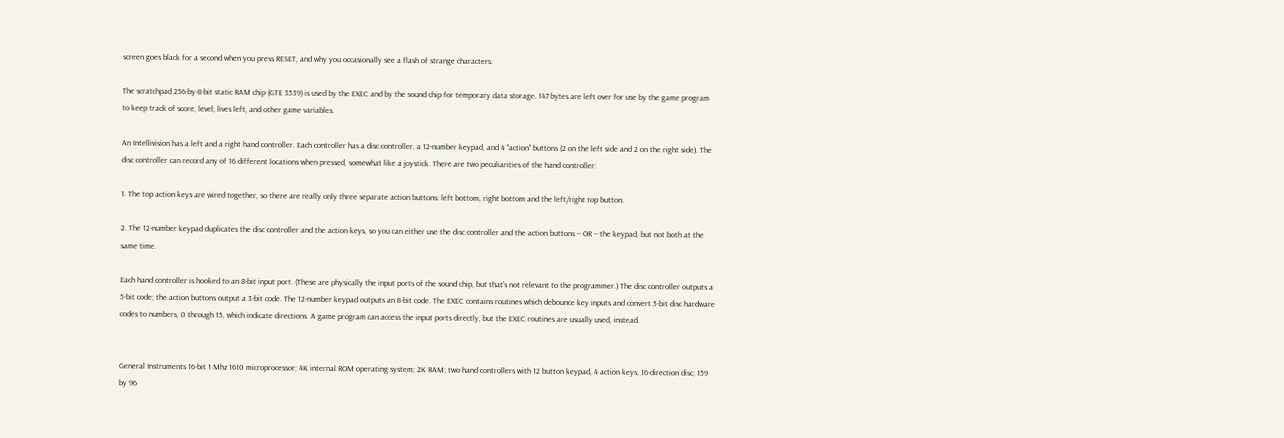screen goes black for a second when you press RESET, and why you occasionally see a flash of strange characters.

The scratchpad 256-by-8-bit static RAM chip (GTE 3539) is used by the EXEC and by the sound chip for temporary data storage. 147 bytes are left over for use by the game program to keep track of score, level, lives left, and other game variables.

An Intellivision has a left and a right hand controller. Each controller has a disc controller, a 12-number keypad, and 4 "action" buttons (2 on the left side and 2 on the right side). The disc controller can record any of 16 different locations when pressed, somewhat like a joystick. There are two peculiarities of the hand controller:

1. The top action keys are wired together, so there are really only three separate action buttons: left bottom, right bottom and the left/right top button.

2. The 12-number keypad duplicates the disc controller and the action keys, so you can either use the disc controller and the action buttons -- OR -- the keypad, but not both at the same time.

Each hand controller is hooked to an 8-bit input port. (These are physically the input ports of the sound chip, but that's not relevant to the programmer.) The disc controller outputs a 5-bit code; the action buttons output a 3-bit code. The 12-number keypad outputs an 8-bit code. The EXEC contains routines which debounce key inputs and convert 5-bit disc hardware codes to numbers, 0 through 15, which indicate directions. A game program can access the input ports directly, but the EXEC routines are usually used, instead.


General Instruments 16-bit 1 Mhz 1610 microprocessor; 4K internal ROM operating system; 2K RAM; two hand controllers with 12 button keypad, 4 action keys, 16-direction disc; 159 by 96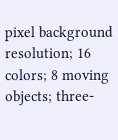pixel background resolution; 16 colors; 8 moving objects; three-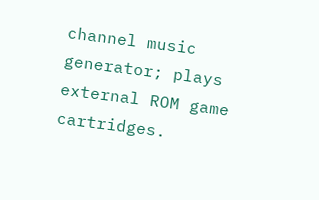channel music generator; plays external ROM game cartridges.